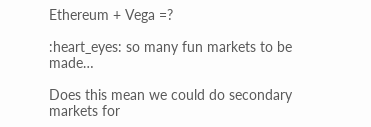Ethereum + Vega =?

:heart_eyes: so many fun markets to be made…

Does this mean we could do secondary markets for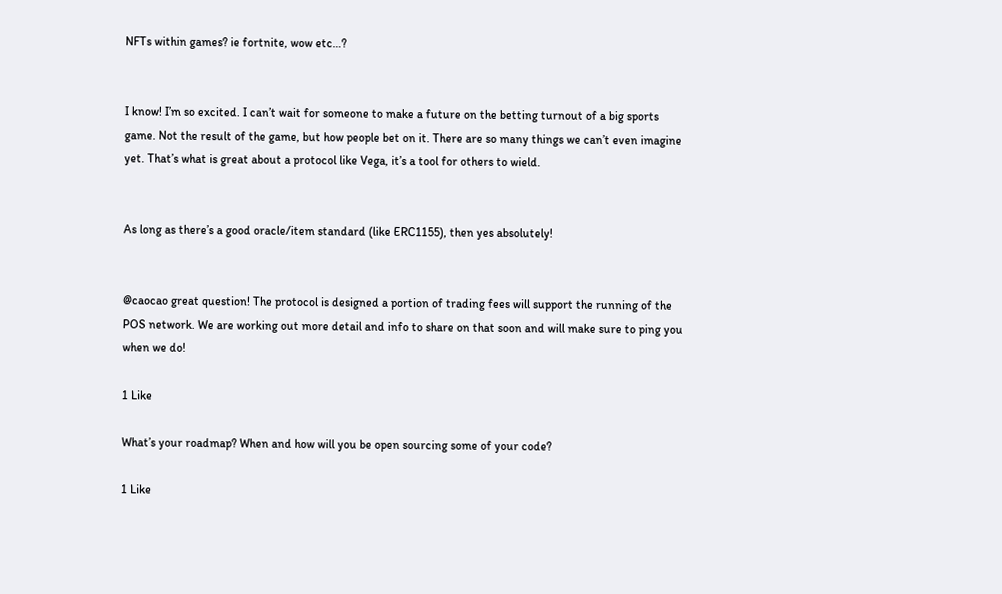NFTs within games? ie fortnite, wow etc…?


I know! I’m so excited. I can’t wait for someone to make a future on the betting turnout of a big sports game. Not the result of the game, but how people bet on it. There are so many things we can’t even imagine yet. That’s what is great about a protocol like Vega, it’s a tool for others to wield.


As long as there’s a good oracle/item standard (like ERC1155), then yes absolutely!


@caocao great question! The protocol is designed a portion of trading fees will support the running of the POS network. We are working out more detail and info to share on that soon and will make sure to ping you when we do!

1 Like

What’s your roadmap? When and how will you be open sourcing some of your code?

1 Like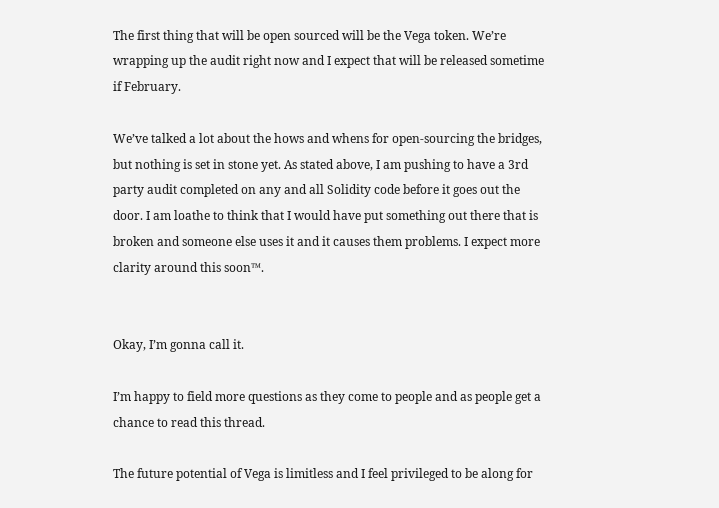The first thing that will be open sourced will be the Vega token. We’re wrapping up the audit right now and I expect that will be released sometime if February.

We’ve talked a lot about the hows and whens for open-sourcing the bridges, but nothing is set in stone yet. As stated above, I am pushing to have a 3rd party audit completed on any and all Solidity code before it goes out the door. I am loathe to think that I would have put something out there that is broken and someone else uses it and it causes them problems. I expect more clarity around this soon™.


Okay, I’m gonna call it.

I’m happy to field more questions as they come to people and as people get a chance to read this thread.

The future potential of Vega is limitless and I feel privileged to be along for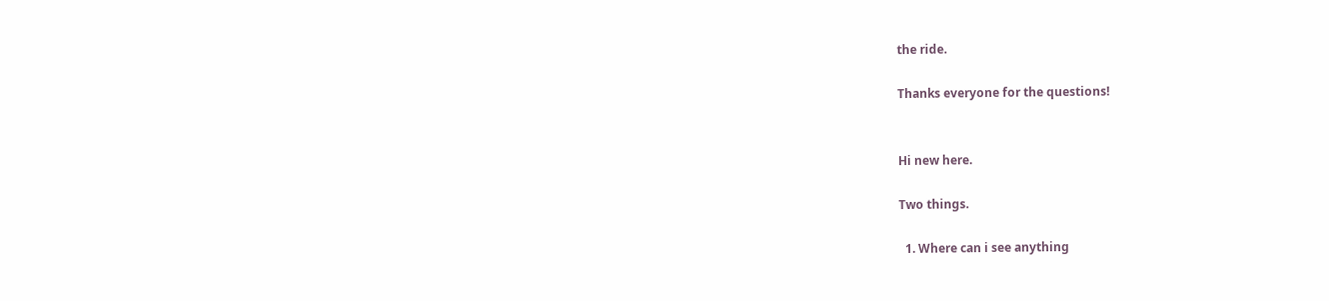the ride.

Thanks everyone for the questions!


Hi new here.

Two things.

  1. Where can i see anything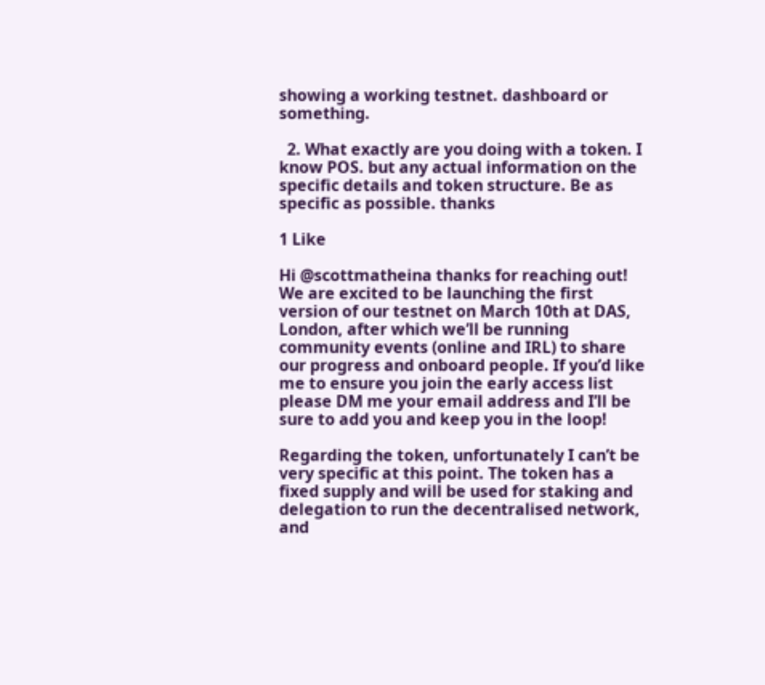showing a working testnet. dashboard or something.

  2. What exactly are you doing with a token. I know POS. but any actual information on the specific details and token structure. Be as specific as possible. thanks

1 Like

Hi @scottmatheina thanks for reaching out! We are excited to be launching the first version of our testnet on March 10th at DAS, London, after which we’ll be running community events (online and IRL) to share our progress and onboard people. If you’d like me to ensure you join the early access list please DM me your email address and I’ll be sure to add you and keep you in the loop!

Regarding the token, unfortunately I can’t be very specific at this point. The token has a fixed supply and will be used for staking and delegation to run the decentralised network, and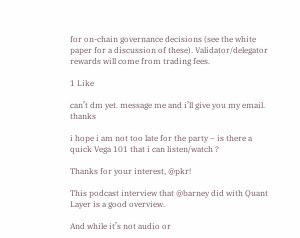for on-chain governance decisions (see the white paper for a discussion of these). Validator/delegator rewards will come from trading fees.

1 Like

can’t dm yet. message me and i’ll give you my email. thanks

i hope i am not too late for the party – is there a quick Vega 101 that i can listen/watch ?

Thanks for your interest, @pkr!

This podcast interview that @barney did with Quant Layer is a good overview.

And while it’s not audio or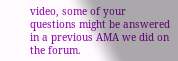video, some of your questions might be answered in a previous AMA we did on the forum.